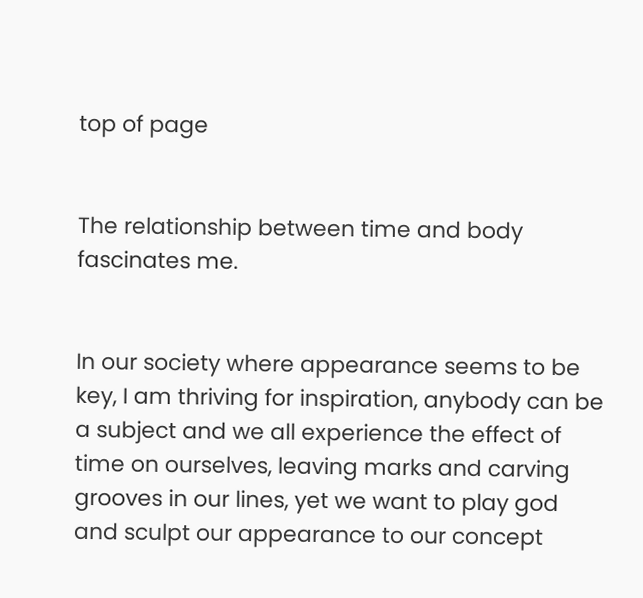top of page


The relationship between time and body fascinates me.


In our society where appearance seems to be key, I am thriving for inspiration, anybody can be a subject and we all experience the effect of time on ourselves, leaving marks and carving grooves in our lines, yet we want to play god and sculpt our appearance to our concept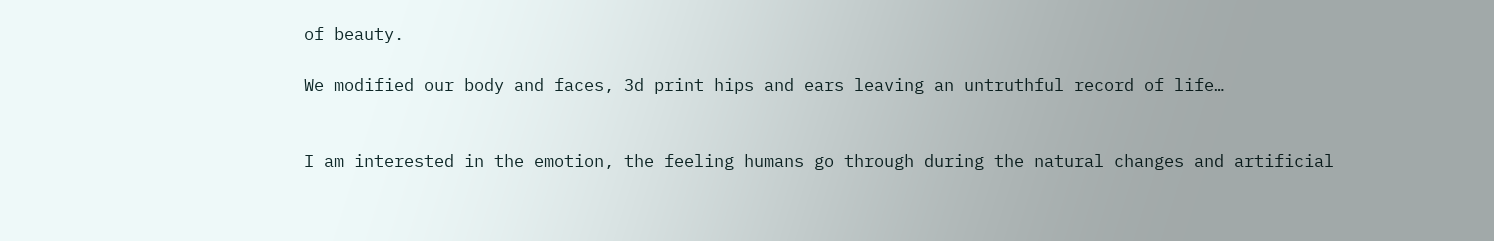of beauty.

We modified our body and faces, 3d print hips and ears leaving an untruthful record of life…


I am interested in the emotion, the feeling humans go through during the natural changes and artificial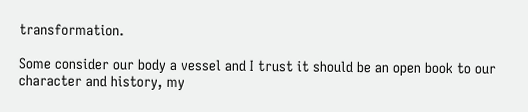transformation.

Some consider our body a vessel and I trust it should be an open book to our character and history, my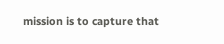mission is to capture that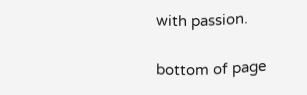with passion.

bottom of page